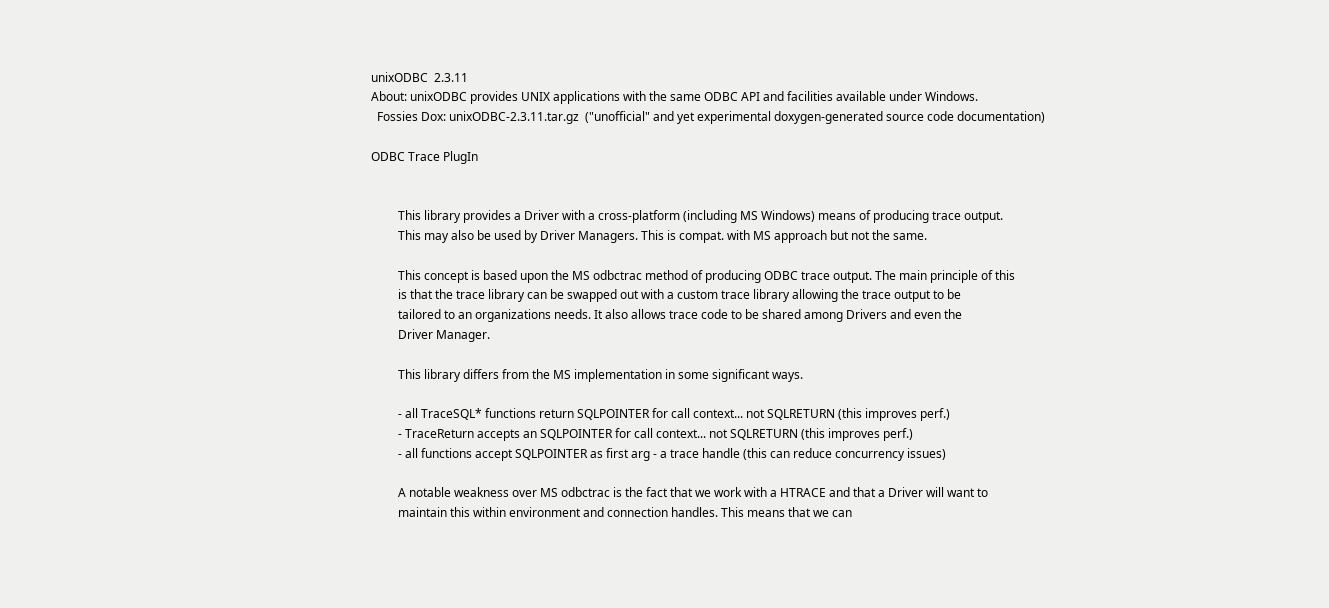unixODBC  2.3.11
About: unixODBC provides UNIX applications with the same ODBC API and facilities available under Windows.
  Fossies Dox: unixODBC-2.3.11.tar.gz  ("unofficial" and yet experimental doxygen-generated source code documentation)

ODBC Trace PlugIn


         This library provides a Driver with a cross-platform (including MS Windows) means of producing trace output.
         This may also be used by Driver Managers. This is compat. with MS approach but not the same.

         This concept is based upon the MS odbctrac method of producing ODBC trace output. The main principle of this
         is that the trace library can be swapped out with a custom trace library allowing the trace output to be
         tailored to an organizations needs. It also allows trace code to be shared among Drivers and even the
         Driver Manager.

         This library differs from the MS implementation in some significant ways.

         - all TraceSQL* functions return SQLPOINTER for call context... not SQLRETURN (this improves perf.)
         - TraceReturn accepts an SQLPOINTER for call context... not SQLRETURN (this improves perf.)
         - all functions accept SQLPOINTER as first arg - a trace handle (this can reduce concurrency issues)

         A notable weakness over MS odbctrac is the fact that we work with a HTRACE and that a Driver will want to
         maintain this within environment and connection handles. This means that we can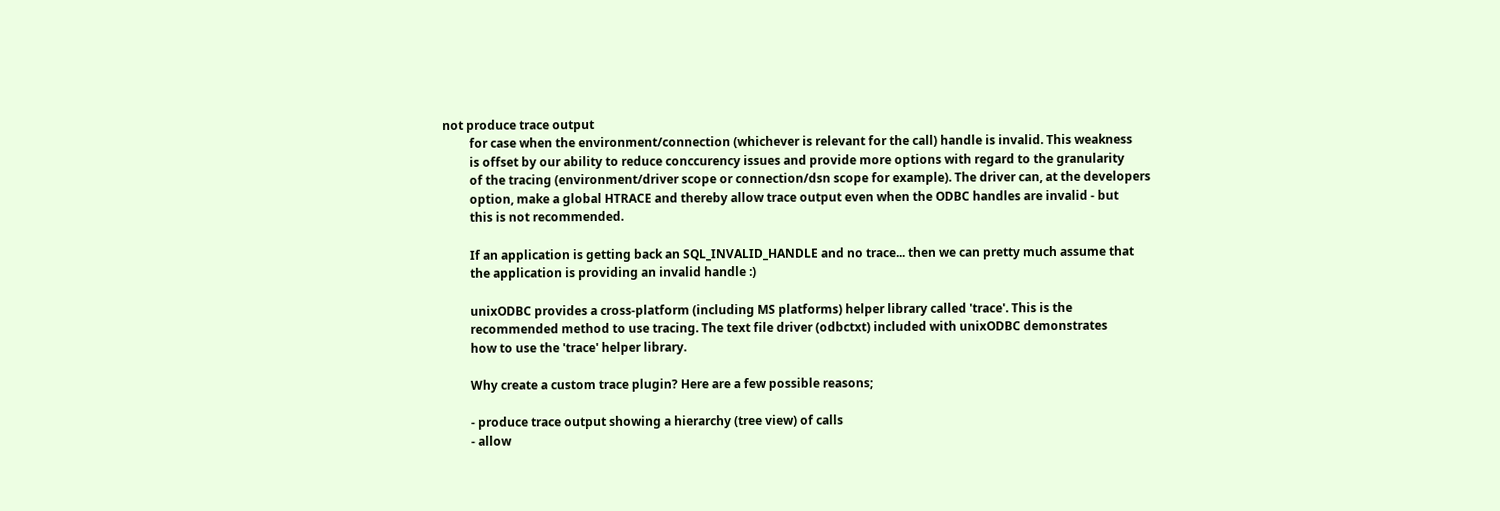not produce trace output
         for case when the environment/connection (whichever is relevant for the call) handle is invalid. This weakness
         is offset by our ability to reduce conccurency issues and provide more options with regard to the granularity
         of the tracing (environment/driver scope or connection/dsn scope for example). The driver can, at the developers
         option, make a global HTRACE and thereby allow trace output even when the ODBC handles are invalid - but
         this is not recommended.

         If an application is getting back an SQL_INVALID_HANDLE and no trace... then we can pretty much assume that
         the application is providing an invalid handle :)

         unixODBC provides a cross-platform (including MS platforms) helper library called 'trace'. This is the
         recommended method to use tracing. The text file driver (odbctxt) included with unixODBC demonstrates
         how to use the 'trace' helper library.

         Why create a custom trace plugin? Here are a few possible reasons;

         - produce trace output showing a hierarchy (tree view) of calls
         - allow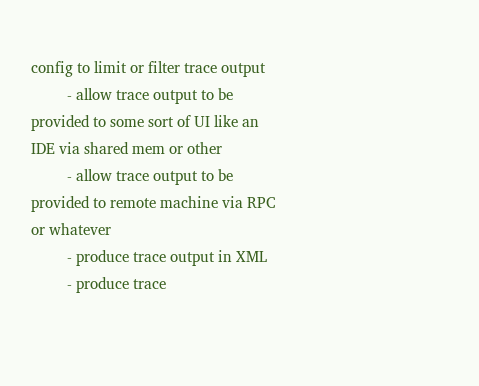config to limit or filter trace output
         - allow trace output to be provided to some sort of UI like an IDE via shared mem or other
         - allow trace output to be provided to remote machine via RPC or whatever
         - produce trace output in XML
         - produce trace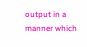output in a manner which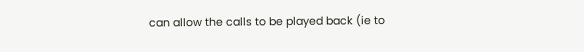can allow the calls to be played back (ie to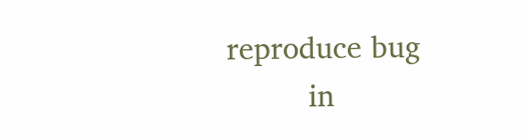reproduce bug
         in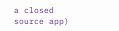a closed source app)